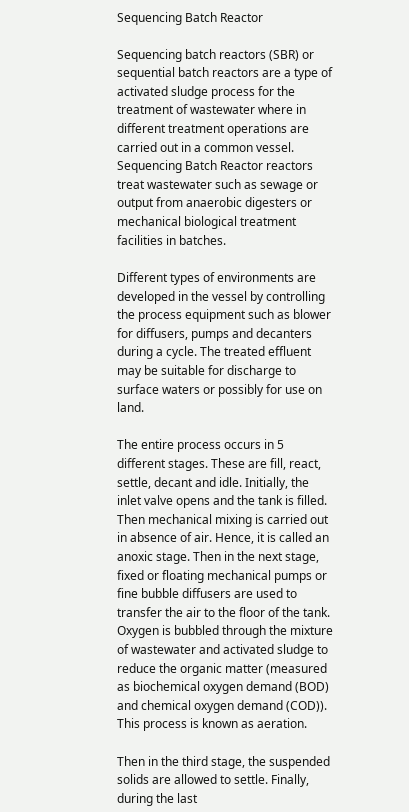Sequencing Batch Reactor

Sequencing batch reactors (SBR) or sequential batch reactors are a type of activated sludge process for the treatment of wastewater where in different treatment operations are carried out in a common vessel. Sequencing Batch Reactor reactors treat wastewater such as sewage or output from anaerobic digesters or mechanical biological treatment facilities in batches.

Different types of environments are developed in the vessel by controlling the process equipment such as blower for diffusers, pumps and decanters during a cycle. The treated effluent may be suitable for discharge to surface waters or possibly for use on land.

The entire process occurs in 5 different stages. These are fill, react, settle, decant and idle. Initially, the inlet valve opens and the tank is filled. Then mechanical mixing is carried out in absence of air. Hence, it is called an anoxic stage. Then in the next stage, fixed or floating mechanical pumps or fine bubble diffusers are used to transfer the air to the floor of the tank. Oxygen is bubbled through the mixture of wastewater and activated sludge to reduce the organic matter (measured as biochemical oxygen demand (BOD) and chemical oxygen demand (COD)). This process is known as aeration.

Then in the third stage, the suspended solids are allowed to settle. Finally, during the last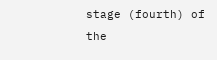stage (fourth) of the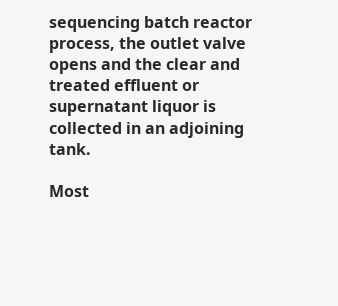sequencing batch reactor process, the outlet valve opens and the clear and treated effluent or supernatant liquor is collected in an adjoining tank.

Most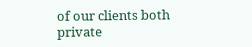of our clients both private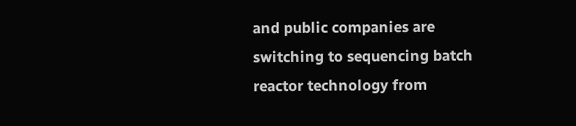and public companies are switching to sequencing batch reactor technology from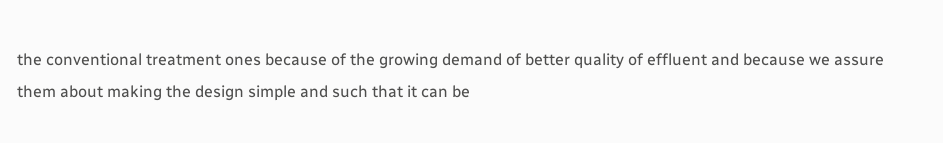the conventional treatment ones because of the growing demand of better quality of effluent and because we assure them about making the design simple and such that it can be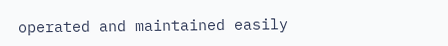operated and maintained easily